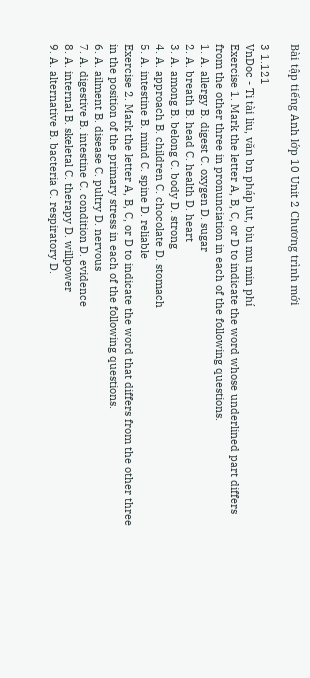Bài tập tiếng Anh lớp 10 Unit 2 Chương trình mới

3 1.121
VnDoc - Ti tài liu, văn bn pháp lut, biu mu min phí
Exercise 1. Mark the letter A, B, C, or D to indicate the word whose underlined part differs
from the other three in pronunciation in each of the following questions.
1. A. allergy B. digest C. oxygen D. sugar
2. A. breath B. head C. health D. heart
3. A. among B. belong C. body D. strong
4. A. approach B. children C. chocolate D. stomach
5. A. intestine B. mind C. spine D. reliable
Exercise 2. Mark the letter A, B, C, or D to indicate the word that differs from the other three
in the position of the primary stress in each of the following questions.
6. A. ailment B. disease C. pultry D. nervous
7. A. digestive B. intestine C. condition D. evidence
8. A. internal B. skeletal C. therapy D. willpower
9. A. alternative B. bacteria C. respiratory D.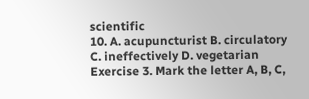scientific
10. A. acupuncturist B. circulatory C. ineffectively D. vegetarian
Exercise 3. Mark the letter A, B, C,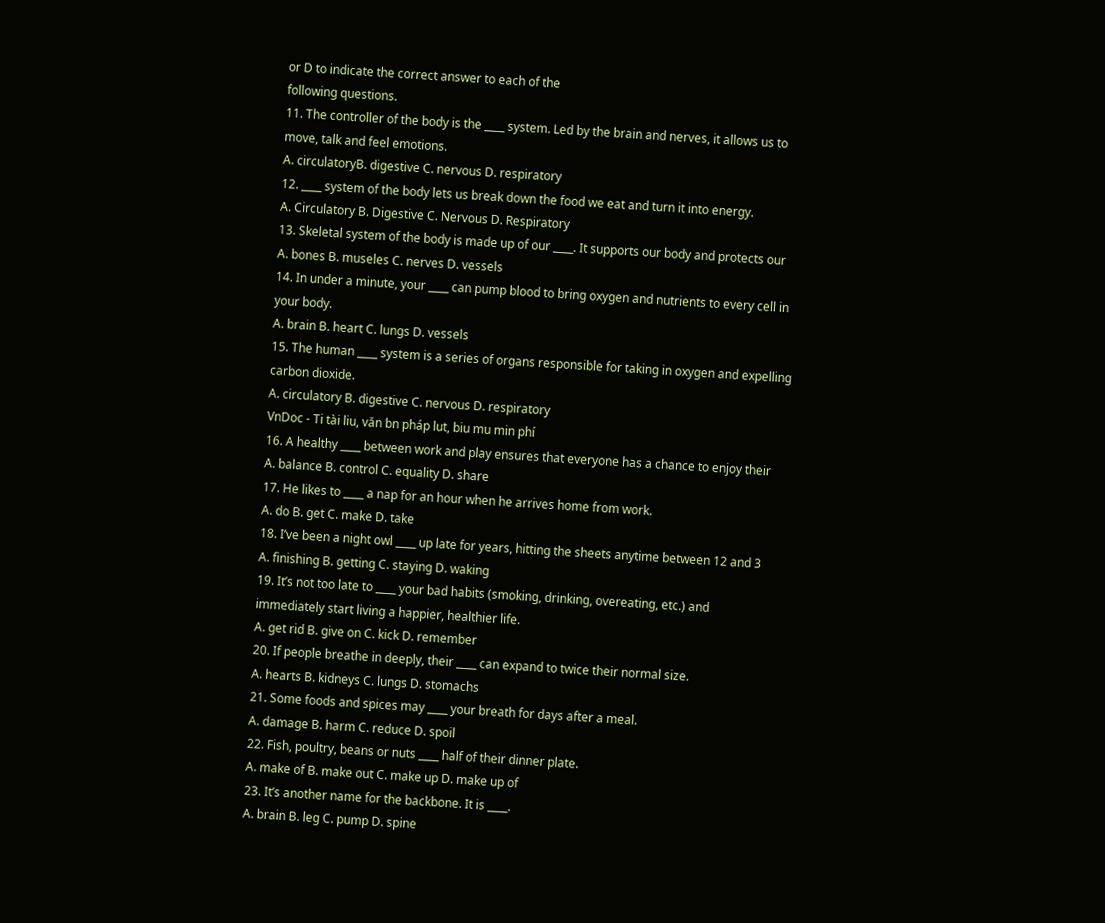or D to indicate the correct answer to each of the
following questions.
11. The controller of the body is the ____ system. Led by the brain and nerves, it allows us to
move, talk and feel emotions.
A. circulatoryB. digestive C. nervous D. respiratory
12. ____ system of the body lets us break down the food we eat and turn it into energy.
A. Circulatory B. Digestive C. Nervous D. Respiratory
13. Skeletal system of the body is made up of our ____. It supports our body and protects our
A. bones B. museles C. nerves D. vessels
14. In under a minute, your ____ can pump blood to bring oxygen and nutrients to every cell in
your body.
A. brain B. heart C. lungs D. vessels
15. The human ____ system is a series of organs responsible for taking in oxygen and expelling
carbon dioxide.
A. circulatory B. digestive C. nervous D. respiratory
VnDoc - Ti tài liu, văn bn pháp lut, biu mu min phí
16. A healthy ____ between work and play ensures that everyone has a chance to enjoy their
A. balance B. control C. equality D. share
17. He likes to ____ a nap for an hour when he arrives home from work.
A. do B. get C. make D. take
18. I’ve been a night owl ____ up late for years, hitting the sheets anytime between 12 and 3
A. finishing B. getting C. staying D. waking
19. It’s not too late to ____ your bad habits (smoking, drinking, overeating, etc.) and
immediately start living a happier, healthier life.
A. get rid B. give on C. kick D. remember
20. If people breathe in deeply, their ____ can expand to twice their normal size.
A. hearts B. kidneys C. lungs D. stomachs
21. Some foods and spices may ____ your breath for days after a meal.
A. damage B. harm C. reduce D. spoil
22. Fish, poultry, beans or nuts ____ half of their dinner plate.
A. make of B. make out C. make up D. make up of
23. It’s another name for the backbone. It is ____.
A. brain B. leg C. pump D. spine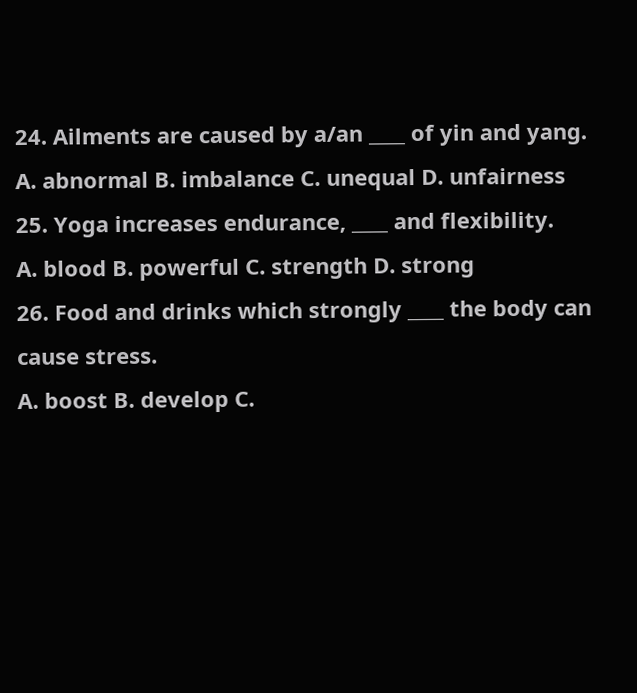24. Ailments are caused by a/an ____ of yin and yang.
A. abnormal B. imbalance C. unequal D. unfairness
25. Yoga increases endurance, ____ and flexibility.
A. blood B. powerful C. strength D. strong
26. Food and drinks which strongly ____ the body can cause stress.
A. boost B. develop C.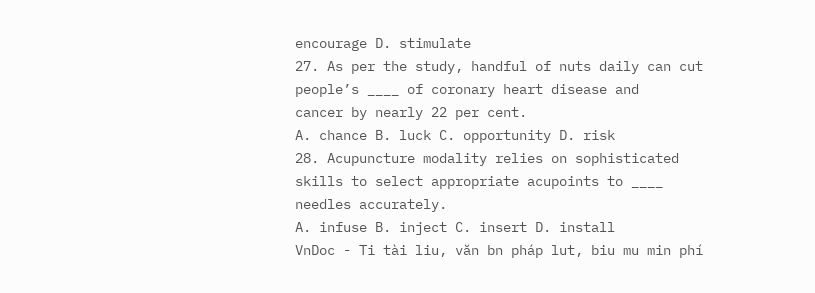encourage D. stimulate
27. As per the study, handful of nuts daily can cut people’s ____ of coronary heart disease and
cancer by nearly 22 per cent.
A. chance B. luck C. opportunity D. risk
28. Acupuncture modality relies on sophisticated skills to select appropriate acupoints to ____
needles accurately.
A. infuse B. inject C. insert D. install
VnDoc - Ti tài liu, văn bn pháp lut, biu mu min phí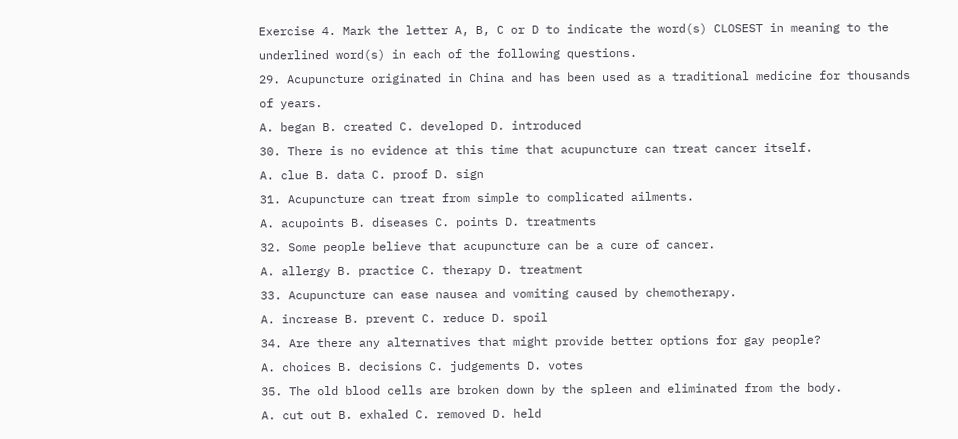Exercise 4. Mark the letter A, B, C or D to indicate the word(s) CLOSEST in meaning to the
underlined word(s) in each of the following questions.
29. Acupuncture originated in China and has been used as a traditional medicine for thousands
of years.
A. began B. created C. developed D. introduced
30. There is no evidence at this time that acupuncture can treat cancer itself.
A. clue B. data C. proof D. sign
31. Acupuncture can treat from simple to complicated ailments.
A. acupoints B. diseases C. points D. treatments
32. Some people believe that acupuncture can be a cure of cancer.
A. allergy B. practice C. therapy D. treatment
33. Acupuncture can ease nausea and vomiting caused by chemotherapy.
A. increase B. prevent C. reduce D. spoil
34. Are there any alternatives that might provide better options for gay people?
A. choices B. decisions C. judgements D. votes
35. The old blood cells are broken down by the spleen and eliminated from the body.
A. cut out B. exhaled C. removed D. held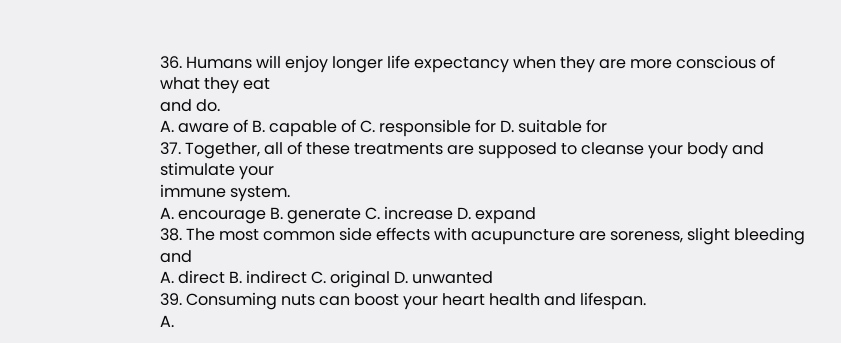36. Humans will enjoy longer life expectancy when they are more conscious of what they eat
and do.
A. aware of B. capable of C. responsible for D. suitable for
37. Together, all of these treatments are supposed to cleanse your body and stimulate your
immune system.
A. encourage B. generate C. increase D. expand
38. The most common side effects with acupuncture are soreness, slight bleeding and
A. direct B. indirect C. original D. unwanted
39. Consuming nuts can boost your heart health and lifespan.
A.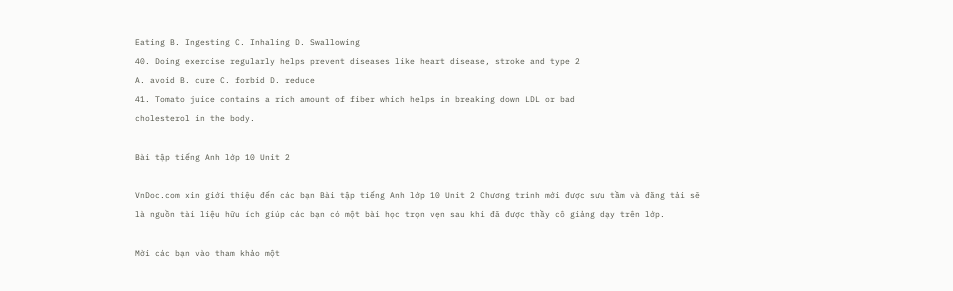Eating B. Ingesting C. Inhaling D. Swallowing
40. Doing exercise regularly helps prevent diseases like heart disease, stroke and type 2
A. avoid B. cure C. forbid D. reduce
41. Tomato juice contains a rich amount of fiber which helps in breaking down LDL or bad
cholesterol in the body.

Bài tập tiếng Anh lớp 10 Unit 2

VnDoc.com xin giới thiệu đến các bạn Bài tập tiếng Anh lớp 10 Unit 2 Chương trình mới được sưu tầm và đăng tải sẽ là nguồn tài liệu hữu ích giúp các bạn có một bài học trọn vẹn sau khi đã được thầy cô giảng dạy trên lớp.

Mời các bạn vào tham khảo một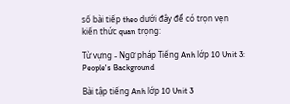số bài tiếp theo dưới đây để có trọn vẹn kiến thức quan trọng:

Từ vựng - Ngữ pháp Tiếng Anh lớp 10 Unit 3: People's Background

Bài tập tiếng Anh lớp 10 Unit 3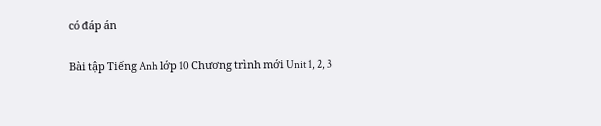có đáp án

Bài tập Tiếng Anh lớp 10 Chương trình mới Unit 1, 2, 3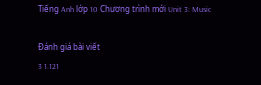Tiếng Anh lớp 10 Chương trình mới Unit 3: Music

Đánh giá bài viết
3 1.121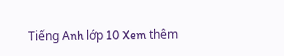Tiếng Anh lớp 10 Xem thêm